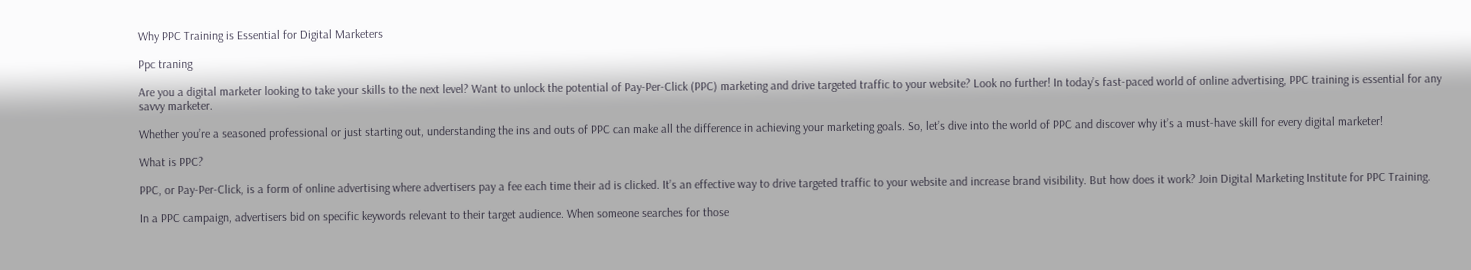Why PPC Training is Essential for Digital Marketers

Ppc traning

Are you a digital marketer looking to take your skills to the next level? Want to unlock the potential of Pay-Per-Click (PPC) marketing and drive targeted traffic to your website? Look no further! In today’s fast-paced world of online advertising, PPC training is essential for any savvy marketer.

Whether you’re a seasoned professional or just starting out, understanding the ins and outs of PPC can make all the difference in achieving your marketing goals. So, let’s dive into the world of PPC and discover why it’s a must-have skill for every digital marketer!

What is PPC?

PPC, or Pay-Per-Click, is a form of online advertising where advertisers pay a fee each time their ad is clicked. It’s an effective way to drive targeted traffic to your website and increase brand visibility. But how does it work? Join Digital Marketing Institute for PPC Training.

In a PPC campaign, advertisers bid on specific keywords relevant to their target audience. When someone searches for those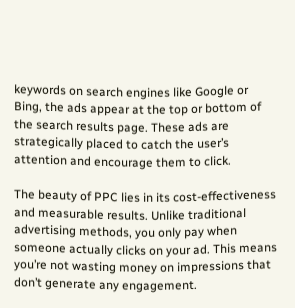keywords on search engines like Google or Bing, the ads appear at the top or bottom of the search results page. These ads are strategically placed to catch the user’s attention and encourage them to click.

The beauty of PPC lies in its cost-effectiveness and measurable results. Unlike traditional advertising methods, you only pay when someone actually clicks on your ad. This means you’re not wasting money on impressions that don’t generate any engagement.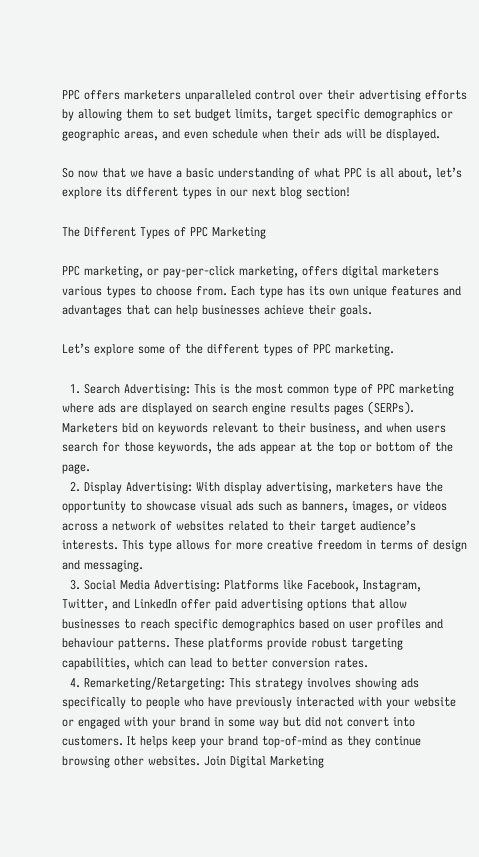PPC offers marketers unparalleled control over their advertising efforts by allowing them to set budget limits, target specific demographics or geographic areas, and even schedule when their ads will be displayed.

So now that we have a basic understanding of what PPC is all about, let’s explore its different types in our next blog section!

The Different Types of PPC Marketing

PPC marketing, or pay-per-click marketing, offers digital marketers various types to choose from. Each type has its own unique features and advantages that can help businesses achieve their goals.

Let’s explore some of the different types of PPC marketing.

  1. Search Advertising: This is the most common type of PPC marketing where ads are displayed on search engine results pages (SERPs). Marketers bid on keywords relevant to their business, and when users search for those keywords, the ads appear at the top or bottom of the page.
  2. Display Advertising: With display advertising, marketers have the opportunity to showcase visual ads such as banners, images, or videos across a network of websites related to their target audience’s interests. This type allows for more creative freedom in terms of design and messaging.
  3. Social Media Advertising: Platforms like Facebook, Instagram, Twitter, and LinkedIn offer paid advertising options that allow businesses to reach specific demographics based on user profiles and behaviour patterns. These platforms provide robust targeting capabilities, which can lead to better conversion rates.
  4. Remarketing/Retargeting: This strategy involves showing ads specifically to people who have previously interacted with your website or engaged with your brand in some way but did not convert into customers. It helps keep your brand top-of-mind as they continue browsing other websites. Join Digital Marketing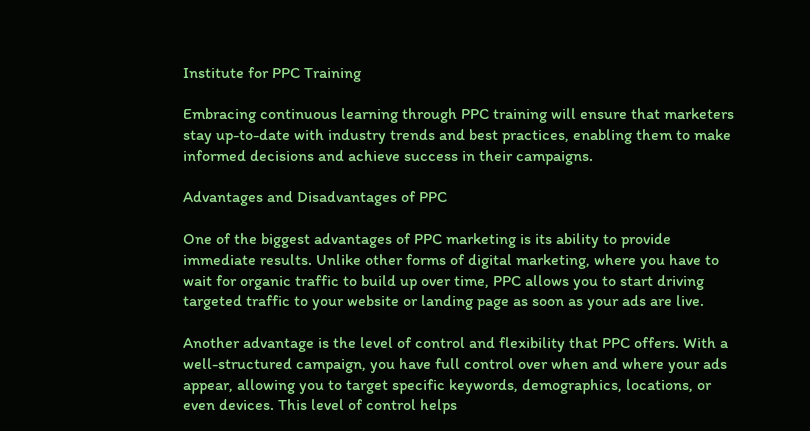Institute for PPC Training

Embracing continuous learning through PPC training will ensure that marketers stay up-to-date with industry trends and best practices, enabling them to make informed decisions and achieve success in their campaigns.

Advantages and Disadvantages of PPC

One of the biggest advantages of PPC marketing is its ability to provide immediate results. Unlike other forms of digital marketing, where you have to wait for organic traffic to build up over time, PPC allows you to start driving targeted traffic to your website or landing page as soon as your ads are live.

Another advantage is the level of control and flexibility that PPC offers. With a well-structured campaign, you have full control over when and where your ads appear, allowing you to target specific keywords, demographics, locations, or even devices. This level of control helps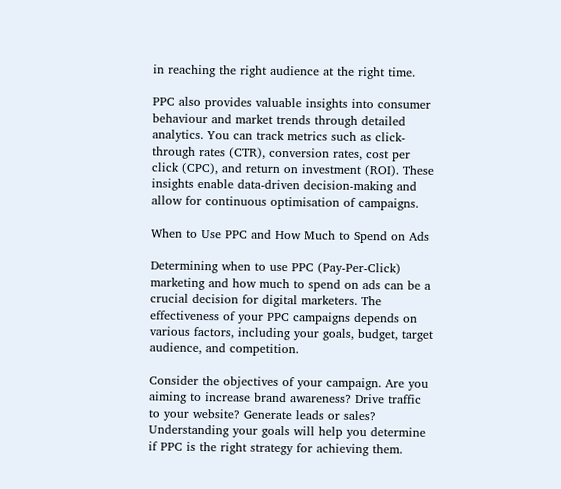in reaching the right audience at the right time.

PPC also provides valuable insights into consumer behaviour and market trends through detailed analytics. You can track metrics such as click-through rates (CTR), conversion rates, cost per click (CPC), and return on investment (ROI). These insights enable data-driven decision-making and allow for continuous optimisation of campaigns.

When to Use PPC and How Much to Spend on Ads

Determining when to use PPC (Pay-Per-Click) marketing and how much to spend on ads can be a crucial decision for digital marketers. The effectiveness of your PPC campaigns depends on various factors, including your goals, budget, target audience, and competition.

Consider the objectives of your campaign. Are you aiming to increase brand awareness? Drive traffic to your website? Generate leads or sales? Understanding your goals will help you determine if PPC is the right strategy for achieving them.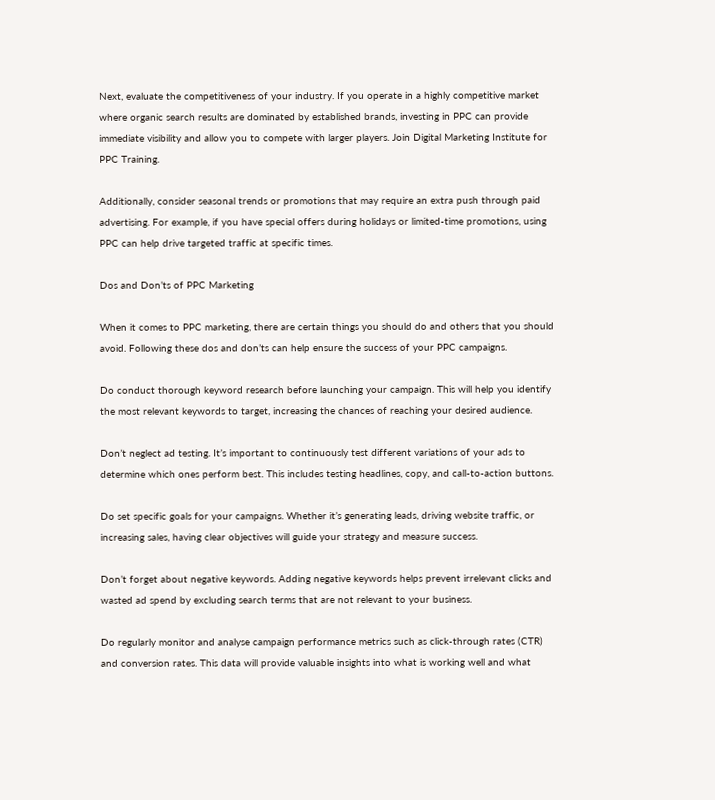Next, evaluate the competitiveness of your industry. If you operate in a highly competitive market where organic search results are dominated by established brands, investing in PPC can provide immediate visibility and allow you to compete with larger players. Join Digital Marketing Institute for PPC Training.

Additionally, consider seasonal trends or promotions that may require an extra push through paid advertising. For example, if you have special offers during holidays or limited-time promotions, using PPC can help drive targeted traffic at specific times.

Dos and Don’ts of PPC Marketing

When it comes to PPC marketing, there are certain things you should do and others that you should avoid. Following these dos and don’ts can help ensure the success of your PPC campaigns.

Do conduct thorough keyword research before launching your campaign. This will help you identify the most relevant keywords to target, increasing the chances of reaching your desired audience.

Don’t neglect ad testing. It’s important to continuously test different variations of your ads to determine which ones perform best. This includes testing headlines, copy, and call-to-action buttons.

Do set specific goals for your campaigns. Whether it’s generating leads, driving website traffic, or increasing sales, having clear objectives will guide your strategy and measure success.

Don’t forget about negative keywords. Adding negative keywords helps prevent irrelevant clicks and wasted ad spend by excluding search terms that are not relevant to your business.

Do regularly monitor and analyse campaign performance metrics such as click-through rates (CTR) and conversion rates. This data will provide valuable insights into what is working well and what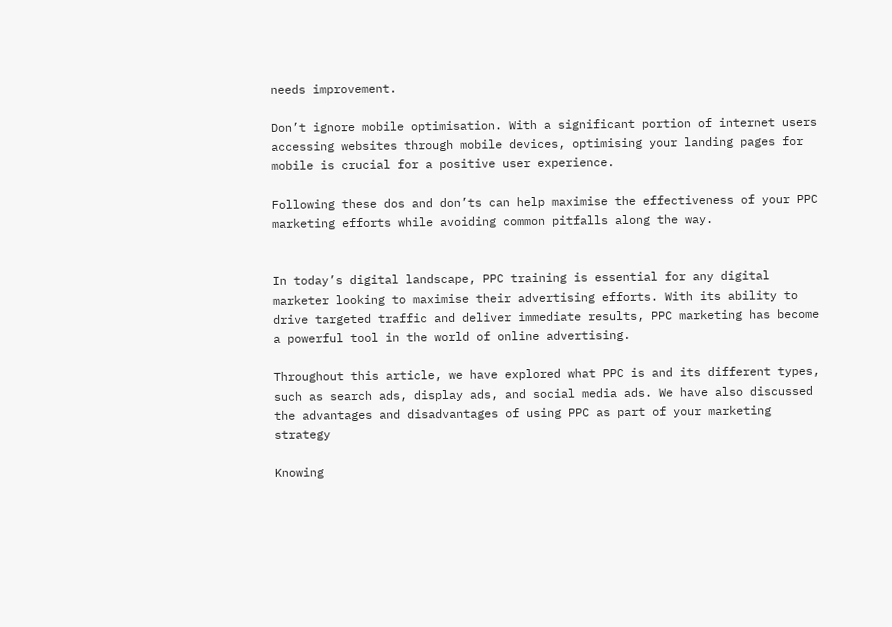needs improvement.

Don’t ignore mobile optimisation. With a significant portion of internet users accessing websites through mobile devices, optimising your landing pages for mobile is crucial for a positive user experience.

Following these dos and don’ts can help maximise the effectiveness of your PPC marketing efforts while avoiding common pitfalls along the way.


In today’s digital landscape, PPC training is essential for any digital marketer looking to maximise their advertising efforts. With its ability to drive targeted traffic and deliver immediate results, PPC marketing has become a powerful tool in the world of online advertising.

Throughout this article, we have explored what PPC is and its different types, such as search ads, display ads, and social media ads. We have also discussed the advantages and disadvantages of using PPC as part of your marketing strategy

Knowing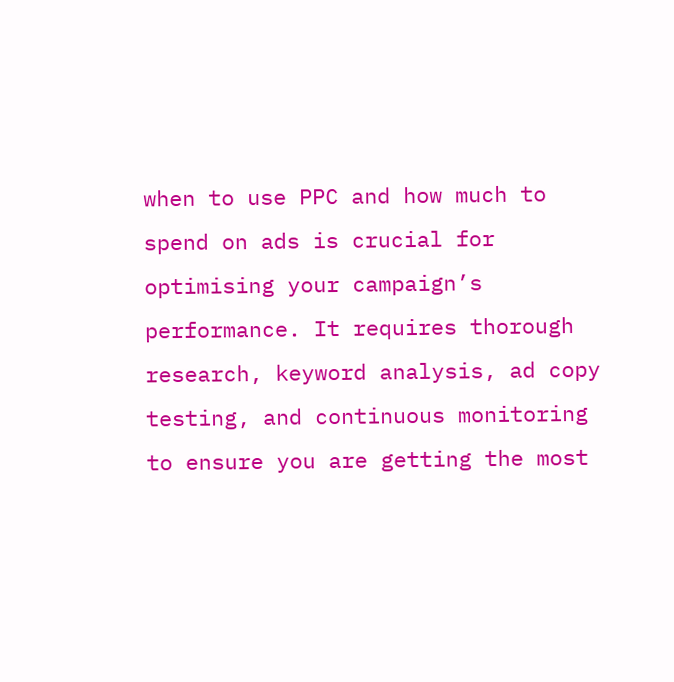when to use PPC and how much to spend on ads is crucial for optimising your campaign’s performance. It requires thorough research, keyword analysis, ad copy testing, and continuous monitoring to ensure you are getting the most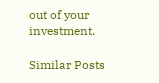out of your investment.

Similar Posts